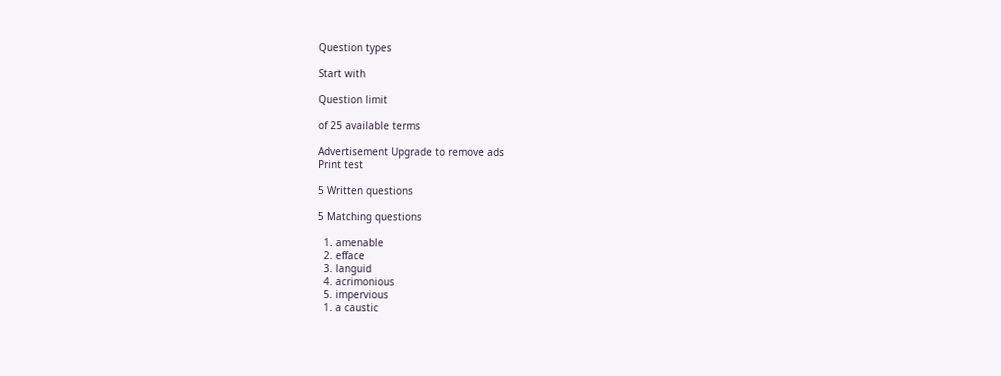Question types

Start with

Question limit

of 25 available terms

Advertisement Upgrade to remove ads
Print test

5 Written questions

5 Matching questions

  1. amenable
  2. efface
  3. languid
  4. acrimonious
  5. impervious
  1. a caustic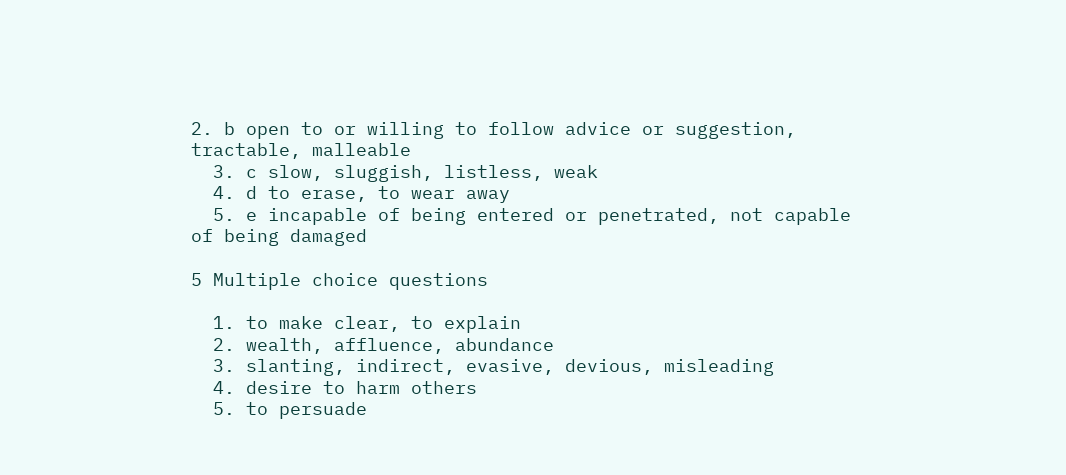2. b open to or willing to follow advice or suggestion, tractable, malleable
  3. c slow, sluggish, listless, weak
  4. d to erase, to wear away
  5. e incapable of being entered or penetrated, not capable of being damaged

5 Multiple choice questions

  1. to make clear, to explain
  2. wealth, affluence, abundance
  3. slanting, indirect, evasive, devious, misleading
  4. desire to harm others
  5. to persuade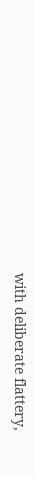with deliberate flattery,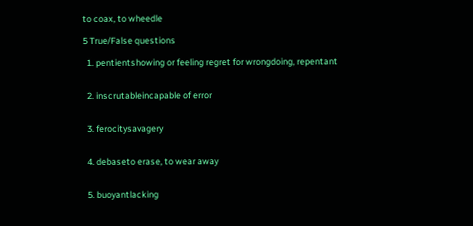to coax, to wheedle

5 True/False questions

  1. pentientshowing or feeling regret for wrongdoing, repentant


  2. inscrutableincapable of error


  3. ferocitysavagery


  4. debaseto erase, to wear away


  5. buoyantlacking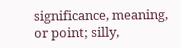significance, meaning, or point; silly,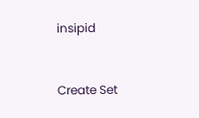insipid


Create Set